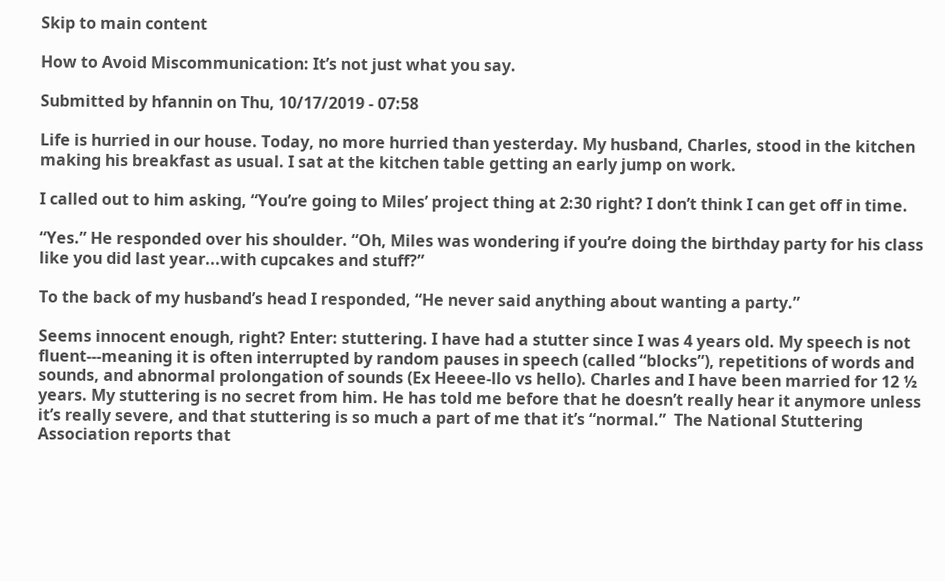Skip to main content

How to Avoid Miscommunication: It’s not just what you say.

Submitted by hfannin on Thu, 10/17/2019 - 07:58

Life is hurried in our house. Today, no more hurried than yesterday. My husband, Charles, stood in the kitchen making his breakfast as usual. I sat at the kitchen table getting an early jump on work.

I called out to him asking, “You’re going to Miles’ project thing at 2:30 right? I don’t think I can get off in time.

“Yes.” He responded over his shoulder. “Oh, Miles was wondering if you’re doing the birthday party for his class like you did last year...with cupcakes and stuff?”

To the back of my husband’s head I responded, “He never said anything about wanting a party.”

Seems innocent enough, right? Enter: stuttering. I have had a stutter since I was 4 years old. My speech is not fluent---meaning it is often interrupted by random pauses in speech (called “blocks”), repetitions of words and sounds, and abnormal prolongation of sounds (Ex Heeee-llo vs hello). Charles and I have been married for 12 ½ years. My stuttering is no secret from him. He has told me before that he doesn’t really hear it anymore unless it’s really severe, and that stuttering is so much a part of me that it’s “normal.”  The National Stuttering Association reports that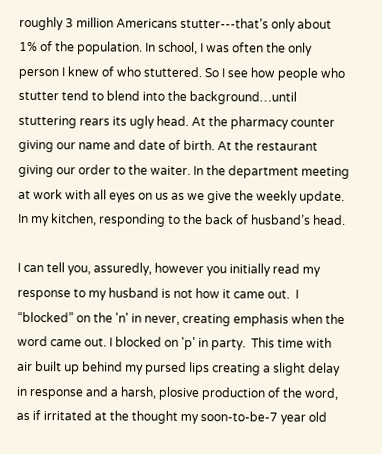roughly 3 million Americans stutter---that’s only about 1% of the population. In school, I was often the only person I knew of who stuttered. So I see how people who stutter tend to blend into the background…until stuttering rears its ugly head. At the pharmacy counter giving our name and date of birth. At the restaurant giving our order to the waiter. In the department meeting at work with all eyes on us as we give the weekly update. In my kitchen, responding to the back of husband’s head.

I can tell you, assuredly, however you initially read my response to my husband is not how it came out.  I “blocked” on the 'n' in never, creating emphasis when the word came out. I blocked on 'p' in party.  This time with air built up behind my pursed lips creating a slight delay in response and a harsh, plosive production of the word, as if irritated at the thought my soon-to-be-7 year old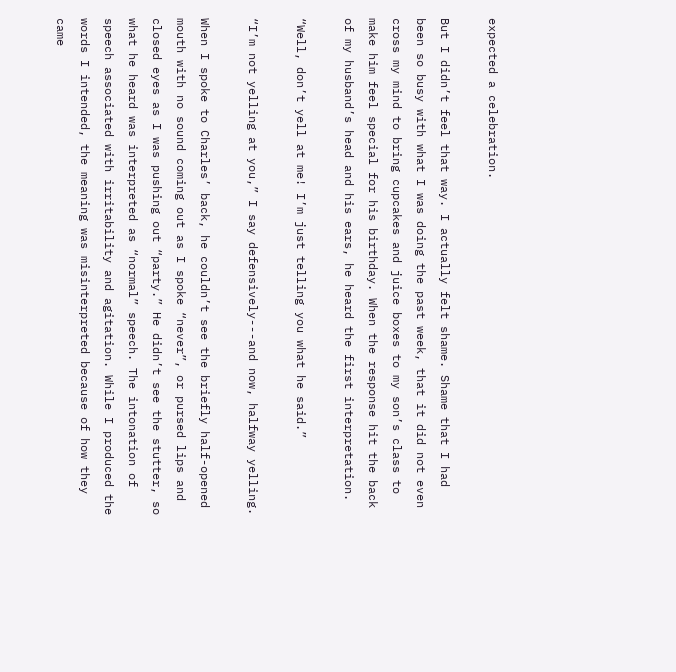expected a celebration.

But I didn’t feel that way. I actually felt shame. Shame that I had been so busy with what I was doing the past week, that it did not even cross my mind to bring cupcakes and juice boxes to my son’s class to make him feel special for his birthday. When the response hit the back of my husband’s head and his ears, he heard the first interpretation.

“Well, don’t yell at me! I’m just telling you what he said.”

“I’m not yelling at you,” I say defensively---and now, halfway yelling.

When I spoke to Charles’ back, he couldn’t see the briefly half-opened mouth with no sound coming out as I spoke “never”, or pursed lips and closed eyes as I was pushing out “party.” He didn’t see the stutter, so what he heard was interpreted as “normal” speech. The intonation of speech associated with irritability and agitation. While I produced the words I intended, the meaning was misinterpreted because of how they came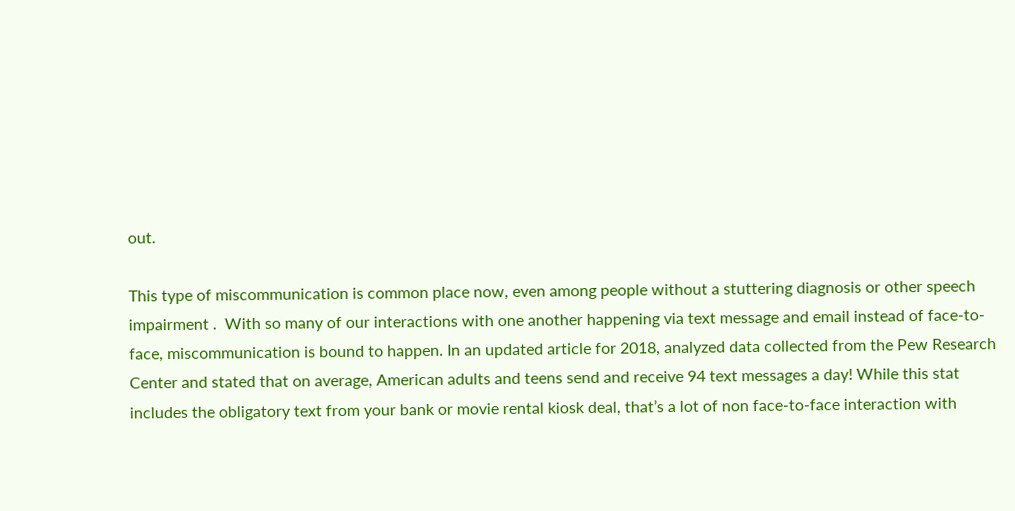out.

This type of miscommunication is common place now, even among people without a stuttering diagnosis or other speech impairment .  With so many of our interactions with one another happening via text message and email instead of face-to-face, miscommunication is bound to happen. In an updated article for 2018, analyzed data collected from the Pew Research Center and stated that on average, American adults and teens send and receive 94 text messages a day! While this stat includes the obligatory text from your bank or movie rental kiosk deal, that’s a lot of non face-to-face interaction with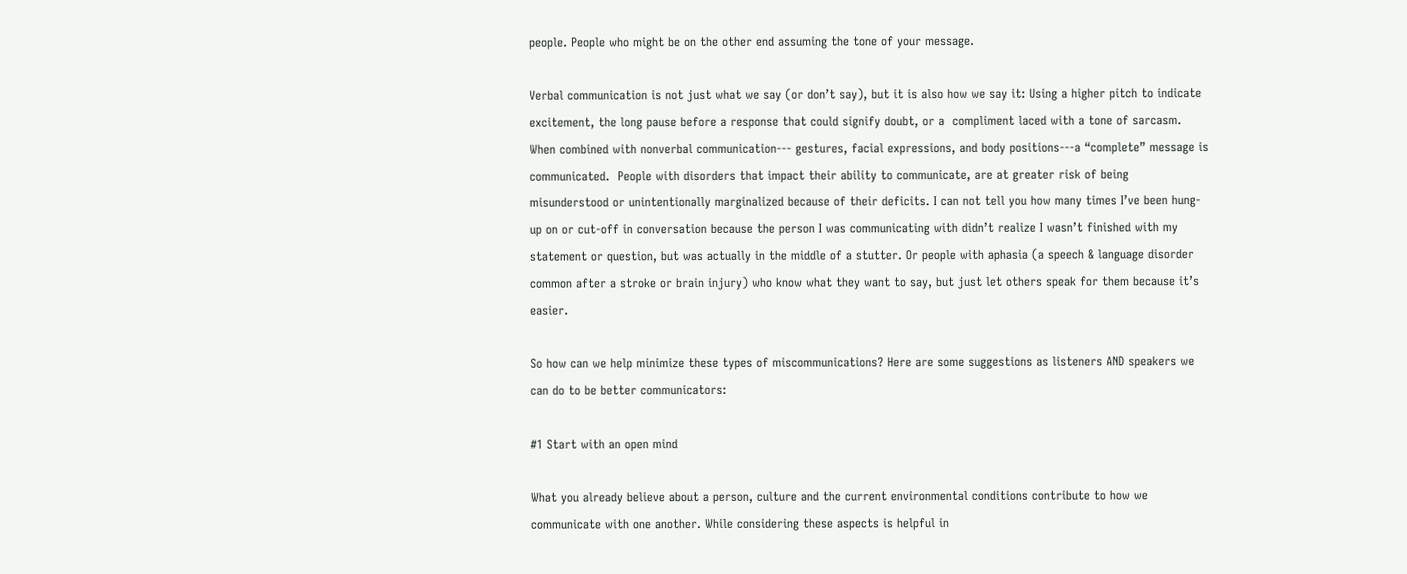people. People who might be on the other end assuming the tone of your message.

Verbal communication is not just what we say (or don’t say), but it is also how we say it: Using a higher pitch to indicate excitement, the long pause before a response that could signify doubt, or a  compliment laced with a tone of sarcasm. When combined with nonverbal communication--- gestures, facial expressions, and body positions---a “complete” message is communicated.  People with disorders that impact their ability to communicate, are at greater risk of being misunderstood or unintentionally marginalized because of their deficits. I can not tell you how many times I’ve been hung-up on or cut-off in conversation because the person I was communicating with didn’t realize I wasn’t finished with my statement or question, but was actually in the middle of a stutter. Or people with aphasia (a speech & language disorder common after a stroke or brain injury) who know what they want to say, but just let others speak for them because it’s easier.

So how can we help minimize these types of miscommunications? Here are some suggestions as listeners AND speakers we can do to be better communicators:

#1 Start with an open mind

What you already believe about a person, culture and the current environmental conditions contribute to how we communicate with one another. While considering these aspects is helpful in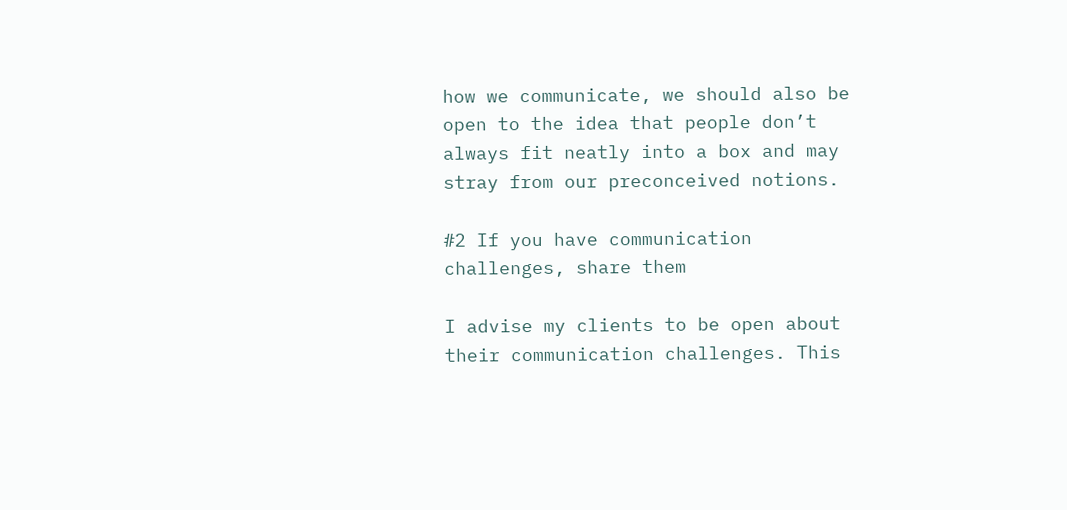how we communicate, we should also be open to the idea that people don’t always fit neatly into a box and may stray from our preconceived notions.

#2 If you have communication challenges, share them

I advise my clients to be open about their communication challenges. This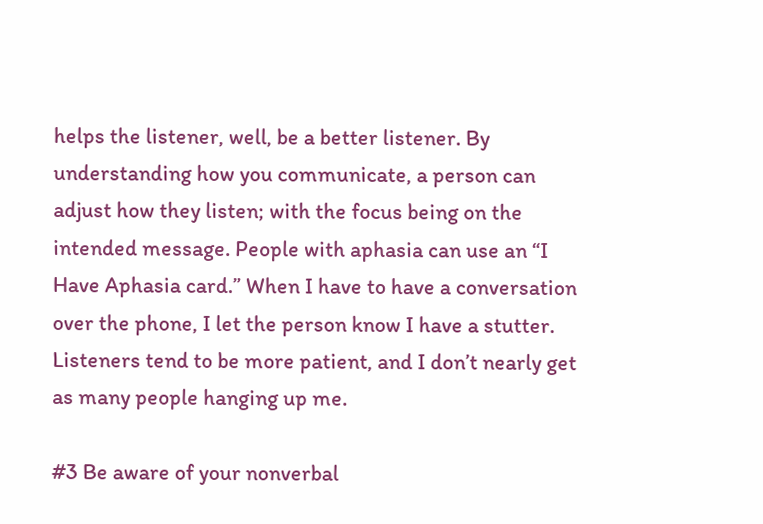helps the listener, well, be a better listener. By understanding how you communicate, a person can adjust how they listen; with the focus being on the intended message. People with aphasia can use an “I Have Aphasia card.” When I have to have a conversation over the phone, I let the person know I have a stutter. Listeners tend to be more patient, and I don’t nearly get as many people hanging up me.

#3 Be aware of your nonverbal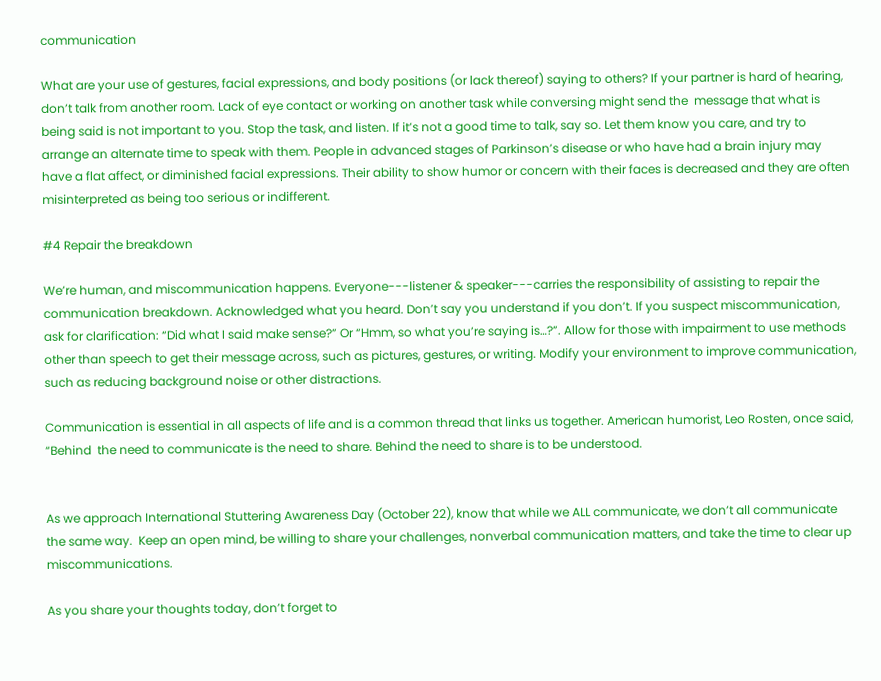communication

What are your use of gestures, facial expressions, and body positions (or lack thereof) saying to others? If your partner is hard of hearing, don’t talk from another room. Lack of eye contact or working on another task while conversing might send the  message that what is being said is not important to you. Stop the task, and listen. If it’s not a good time to talk, say so. Let them know you care, and try to arrange an alternate time to speak with them. People in advanced stages of Parkinson’s disease or who have had a brain injury may have a flat affect, or diminished facial expressions. Their ability to show humor or concern with their faces is decreased and they are often misinterpreted as being too serious or indifferent.

#4 Repair the breakdown

We’re human, and miscommunication happens. Everyone---listener & speaker---carries the responsibility of assisting to repair the communication breakdown. Acknowledged what you heard. Don’t say you understand if you don’t. If you suspect miscommunication, ask for clarification: “Did what I said make sense?” Or “Hmm, so what you’re saying is…?”. Allow for those with impairment to use methods other than speech to get their message across, such as pictures, gestures, or writing. Modify your environment to improve communication, such as reducing background noise or other distractions.

Communication is essential in all aspects of life and is a common thread that links us together. American humorist, Leo Rosten, once said, “Behind  the need to communicate is the need to share. Behind the need to share is to be understood.


As we approach International Stuttering Awareness Day (October 22), know that while we ALL communicate, we don’t all communicate the same way.  Keep an open mind, be willing to share your challenges, nonverbal communication matters, and take the time to clear up miscommunications.

As you share your thoughts today, don’t forget to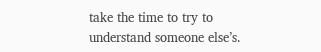take the time to try to understand someone else’s.